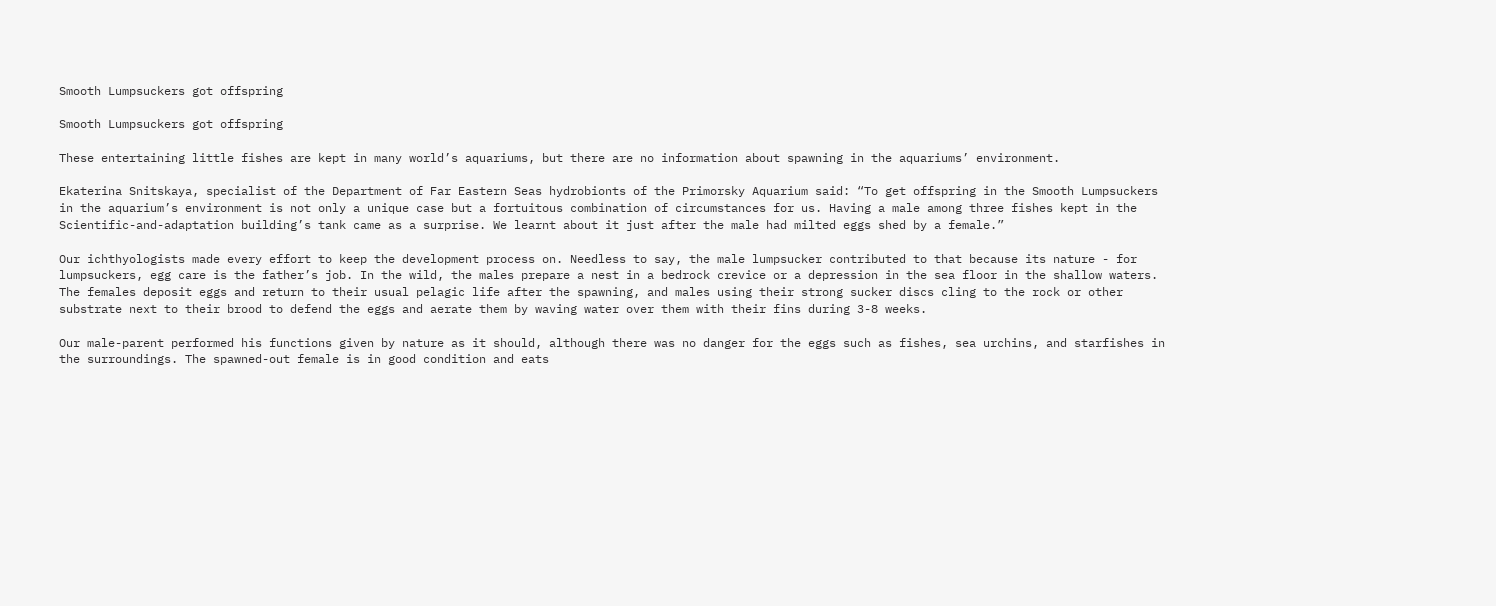Smooth Lumpsuckers got offspring

Smooth Lumpsuckers got offspring

These entertaining little fishes are kept in many world’s aquariums, but there are no information about spawning in the aquariums’ environment.

Ekaterina Snitskaya, specialist of the Department of Far Eastern Seas hydrobionts of the Primorsky Aquarium said: “To get offspring in the Smooth Lumpsuckers in the aquarium’s environment is not only a unique case but a fortuitous combination of circumstances for us. Having a male among three fishes kept in the Scientific-and-adaptation building’s tank came as a surprise. We learnt about it just after the male had milted eggs shed by a female.”

Our ichthyologists made every effort to keep the development process on. Needless to say, the male lumpsucker contributed to that because its nature - for lumpsuckers, egg care is the father’s job. In the wild, the males prepare a nest in a bedrock crevice or a depression in the sea floor in the shallow waters. The females deposit eggs and return to their usual pelagic life after the spawning, and males using their strong sucker discs cling to the rock or other substrate next to their brood to defend the eggs and aerate them by waving water over them with their fins during 3-8 weeks.

Our male-parent performed his functions given by nature as it should, although there was no danger for the eggs such as fishes, sea urchins, and starfishes in the surroundings. The spawned-out female is in good condition and eats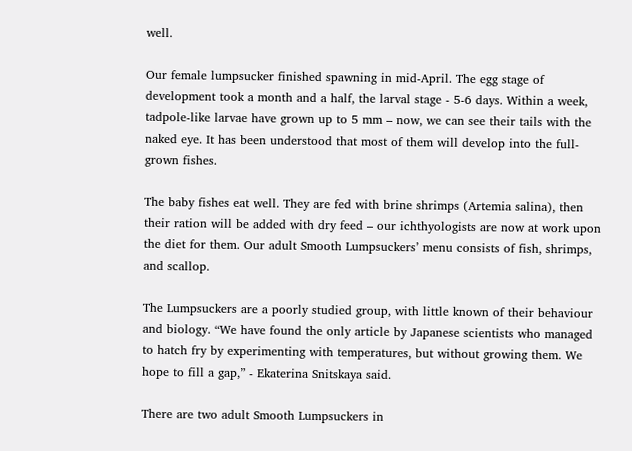well.

Our female lumpsucker finished spawning in mid-April. The egg stage of development took a month and a half, the larval stage - 5-6 days. Within a week, tadpole-like larvae have grown up to 5 mm – now, we can see their tails with the naked eye. It has been understood that most of them will develop into the full-grown fishes.

The baby fishes eat well. They are fed with brine shrimps (Artemia salina), then their ration will be added with dry feed – our ichthyologists are now at work upon the diet for them. Our adult Smooth Lumpsuckers’ menu consists of fish, shrimps, and scallop.

The Lumpsuckers are a poorly studied group, with little known of their behaviour and biology. “We have found the only article by Japanese scientists who managed to hatch fry by experimenting with temperatures, but without growing them. We hope to fill a gap,” - Ekaterina Snitskaya said.

There are two adult Smooth Lumpsuckers in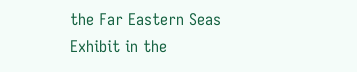the Far Eastern Seas Exhibit in the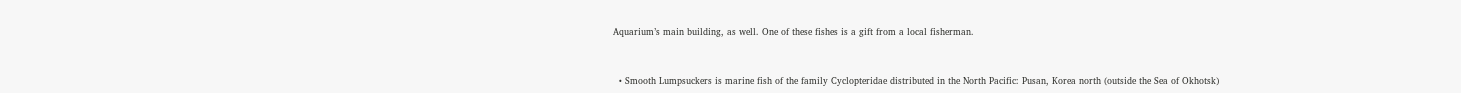Aquarium’s main building, as well. One of these fishes is a gift from a local fisherman.


  • Smooth Lumpsuckers is marine fish of the family Cyclopteridae distributed in the North Pacific: Pusan, Korea north (outside the Sea of Okhotsk)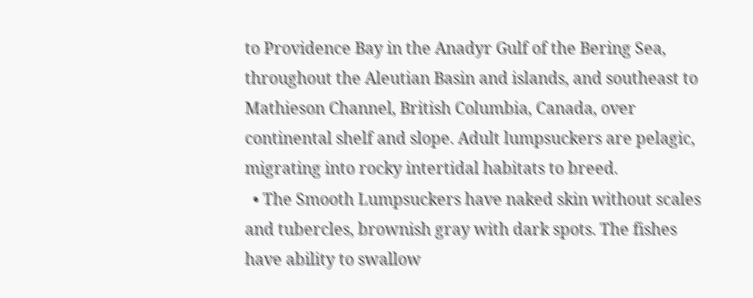to Providence Bay in the Anadyr Gulf of the Bering Sea, throughout the Aleutian Basin and islands, and southeast to Mathieson Channel, British Columbia, Canada, over continental shelf and slope. Adult lumpsuckers are pelagic, migrating into rocky intertidal habitats to breed.
  • The Smooth Lumpsuckers have naked skin without scales and tubercles, brownish gray with dark spots. The fishes have ability to swallow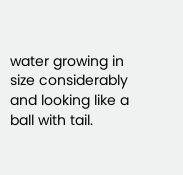water growing in size considerably and looking like a ball with tail.